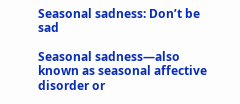Seasonal sadness: Don’t be sad

Seasonal sadness—also known as seasonal affective disorder or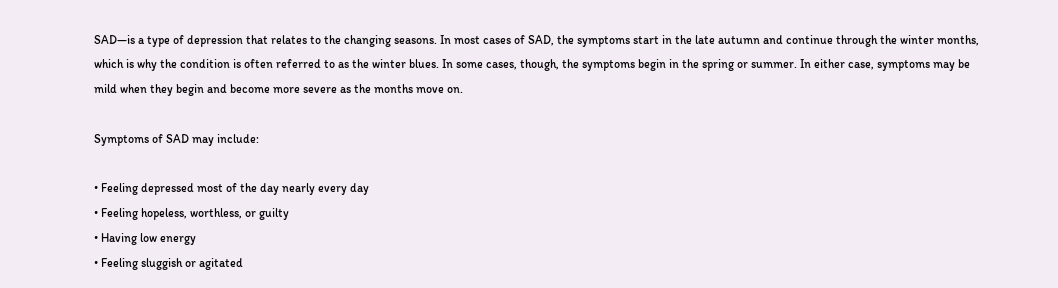SAD—is a type of depression that relates to the changing seasons. In most cases of SAD, the symptoms start in the late autumn and continue through the winter months, which is why the condition is often referred to as the winter blues. In some cases, though, the symptoms begin in the spring or summer. In either case, symptoms may be mild when they begin and become more severe as the months move on.

Symptoms of SAD may include:

• Feeling depressed most of the day nearly every day
• Feeling hopeless, worthless, or guilty
• Having low energy
• Feeling sluggish or agitated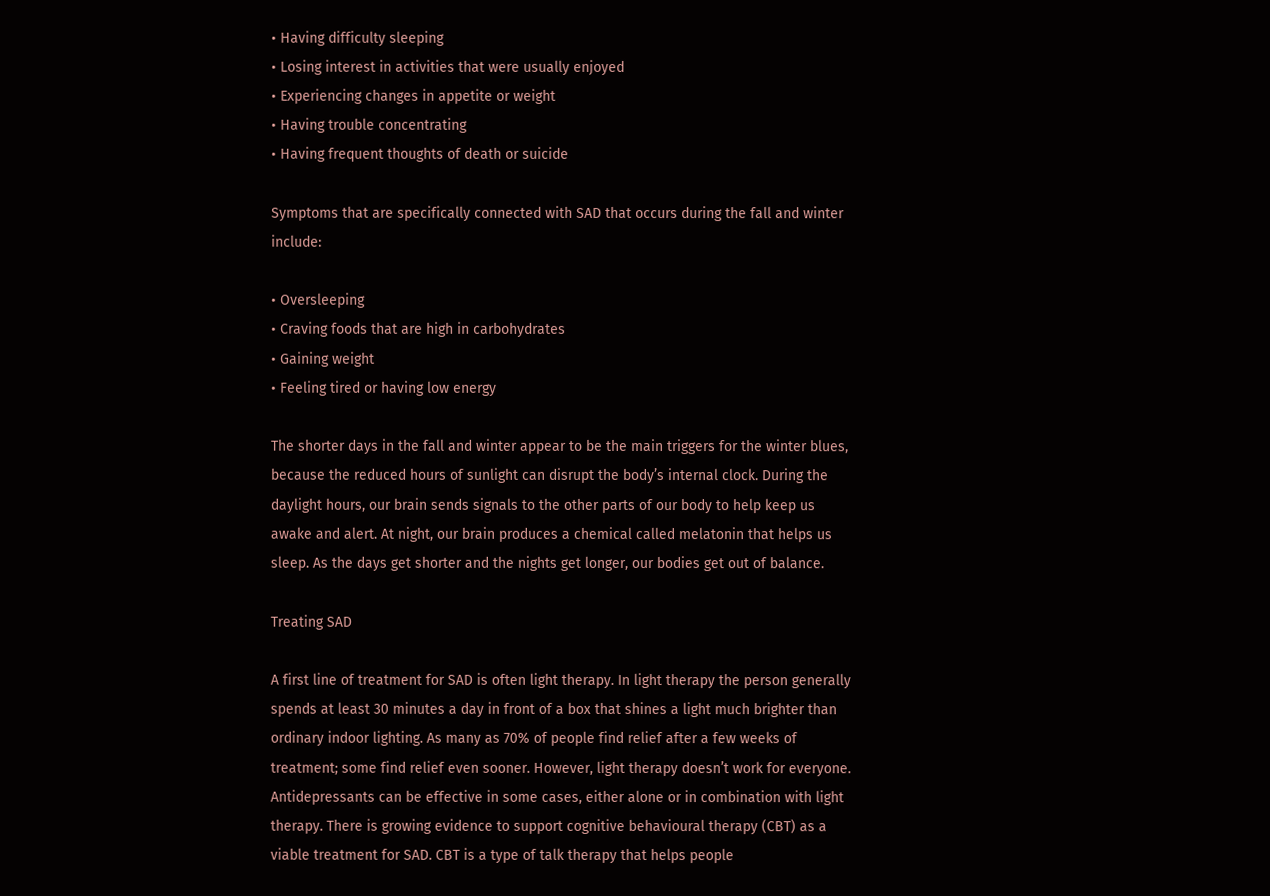• Having difficulty sleeping
• Losing interest in activities that were usually enjoyed
• Experiencing changes in appetite or weight
• Having trouble concentrating
• Having frequent thoughts of death or suicide

Symptoms that are specifically connected with SAD that occurs during the fall and winter include:

• Oversleeping
• Craving foods that are high in carbohydrates
• Gaining weight
• Feeling tired or having low energy

The shorter days in the fall and winter appear to be the main triggers for the winter blues, because the reduced hours of sunlight can disrupt the body’s internal clock. During the daylight hours, our brain sends signals to the other parts of our body to help keep us awake and alert. At night, our brain produces a chemical called melatonin that helps us sleep. As the days get shorter and the nights get longer, our bodies get out of balance.

Treating SAD

A first line of treatment for SAD is often light therapy. In light therapy the person generally spends at least 30 minutes a day in front of a box that shines a light much brighter than ordinary indoor lighting. As many as 70% of people find relief after a few weeks of treatment; some find relief even sooner. However, light therapy doesn’t work for everyone. Antidepressants can be effective in some cases, either alone or in combination with light therapy. There is growing evidence to support cognitive behavioural therapy (CBT) as a viable treatment for SAD. CBT is a type of talk therapy that helps people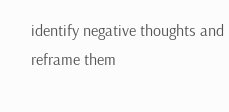identify negative thoughts and reframe them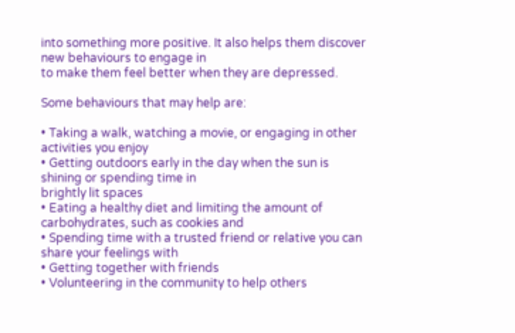into something more positive. It also helps them discover new behaviours to engage in
to make them feel better when they are depressed.

Some behaviours that may help are:

• Taking a walk, watching a movie, or engaging in other activities you enjoy
• Getting outdoors early in the day when the sun is shining or spending time in
brightly lit spaces
• Eating a healthy diet and limiting the amount of carbohydrates, such as cookies and
• Spending time with a trusted friend or relative you can share your feelings with
• Getting together with friends
• Volunteering in the community to help others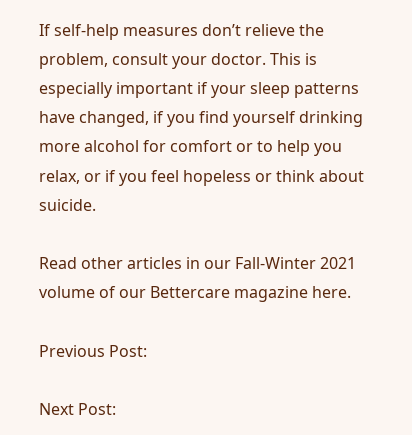If self-help measures don’t relieve the problem, consult your doctor. This is especially important if your sleep patterns have changed, if you find yourself drinking more alcohol for comfort or to help you relax, or if you feel hopeless or think about suicide.

Read other articles in our Fall-Winter 2021 volume of our Bettercare magazine here.

Previous Post:

Next Post: